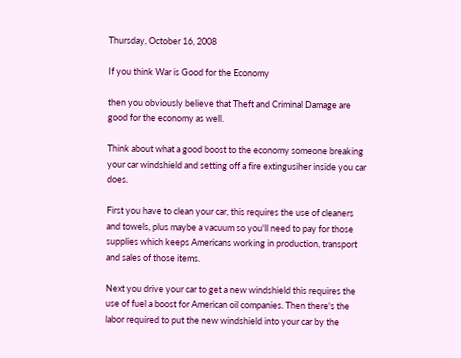Thursday, October 16, 2008

If you think War is Good for the Economy

then you obviously believe that Theft and Criminal Damage are good for the economy as well.

Think about what a good boost to the economy someone breaking your car windshield and setting off a fire extingusiher inside you car does.

First you have to clean your car, this requires the use of cleaners and towels, plus maybe a vacuum so you'll need to pay for those supplies which keeps Americans working in production, transport and sales of those items.

Next you drive your car to get a new windshield this requires the use of fuel a boost for American oil companies. Then there's the labor required to put the new windshield into your car by the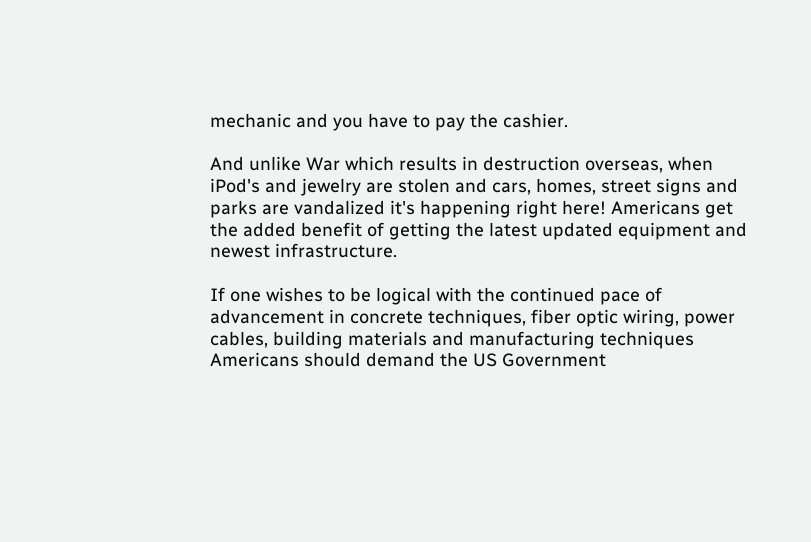mechanic and you have to pay the cashier.

And unlike War which results in destruction overseas, when iPod's and jewelry are stolen and cars, homes, street signs and parks are vandalized it's happening right here! Americans get the added benefit of getting the latest updated equipment and newest infrastructure.

If one wishes to be logical with the continued pace of advancement in concrete techniques, fiber optic wiring, power cables, building materials and manufacturing techniques Americans should demand the US Government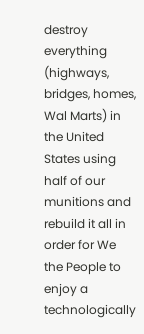destroy everything (highways, bridges, homes, Wal Marts) in the United States using half of our munitions and rebuild it all in order for We the People to enjoy a technologically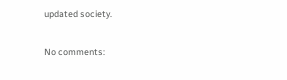updated society.

No comments: